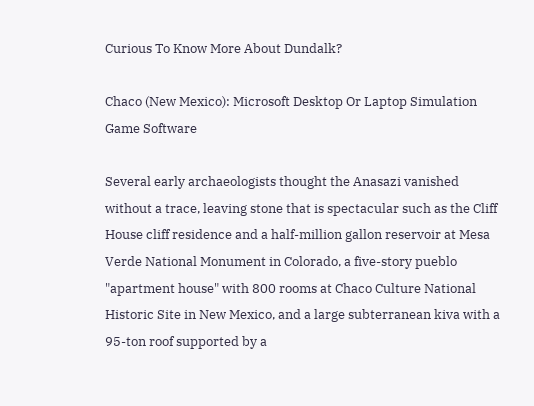Curious To Know More About Dundalk?

Chaco (New Mexico): Microsoft Desktop Or Laptop Simulation Game Software

Several early archaeologists thought the Anasazi vanished without a trace, leaving stone that is spectacular such as the Cliff House cliff residence and a half-million gallon reservoir at Mesa Verde National Monument in Colorado, a five-story pueblo "apartment house" with 800 rooms at Chaco Culture National Historic Site in New Mexico, and a large subterranean kiva with a 95-ton roof supported by a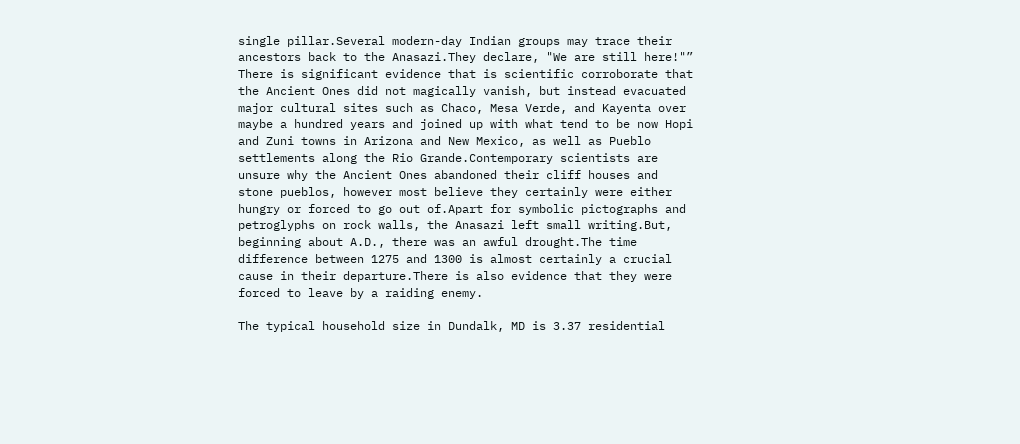single pillar.Several modern-day Indian groups may trace their ancestors back to the Anasazi.They declare, "We are still here!"” There is significant evidence that is scientific corroborate that the Ancient Ones did not magically vanish, but instead evacuated major cultural sites such as Chaco, Mesa Verde, and Kayenta over maybe a hundred years and joined up with what tend to be now Hopi and Zuni towns in Arizona and New Mexico, as well as Pueblo settlements along the Rio Grande.Contemporary scientists are unsure why the Ancient Ones abandoned their cliff houses and stone pueblos, however most believe they certainly were either hungry or forced to go out of.Apart for symbolic pictographs and petroglyphs on rock walls, the Anasazi left small writing.But, beginning about A.D., there was an awful drought.The time difference between 1275 and 1300 is almost certainly a crucial cause in their departure.There is also evidence that they were forced to leave by a raiding enemy.

The typical household size in Dundalk, MD is 3.37 residential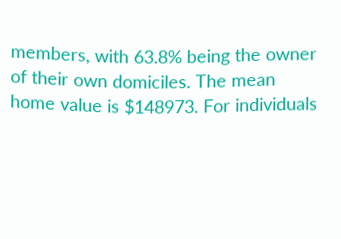members, with 63.8% being the owner of their own domiciles. The mean home value is $148973. For individuals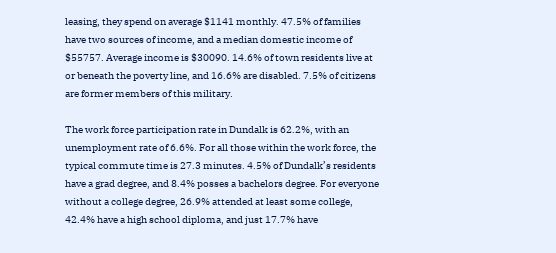leasing, they spend on average $1141 monthly. 47.5% of families have two sources of income, and a median domestic income of $55757. Average income is $30090. 14.6% of town residents live at or beneath the poverty line, and 16.6% are disabled. 7.5% of citizens are former members of this military.

The work force participation rate in Dundalk is 62.2%, with an unemployment rate of 6.6%. For all those within the work force, the typical commute time is 27.3 minutes. 4.5% of Dundalk’s residents have a grad degree, and 8.4% posses a bachelors degree. For everyone without a college degree, 26.9% attended at least some college, 42.4% have a high school diploma, and just 17.7% have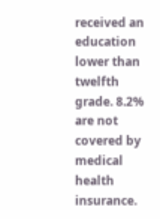received an education lower than twelfth grade. 8.2% are not covered by medical health insurance.